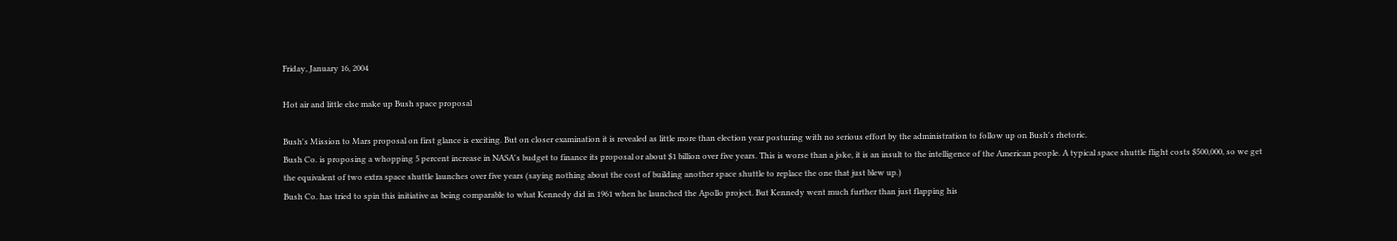Friday, January 16, 2004

Hot air and little else make up Bush space proposal

Bush's Mission to Mars proposal on first glance is exciting. But on closer examination it is revealed as little more than election year posturing with no serious effort by the administration to follow up on Bush's rhetoric.
Bush Co. is proposing a whopping 5 percent increase in NASA's budget to finance its proposal or about $1 billion over five years. This is worse than a joke, it is an insult to the intelligence of the American people. A typical space shuttle flight costs $500,000, so we get the equivalent of two extra space shuttle launches over five years (saying nothing about the cost of building another space shuttle to replace the one that just blew up.)
Bush Co. has tried to spin this initiative as being comparable to what Kennedy did in 1961 when he launched the Apollo project. But Kennedy went much further than just flapping his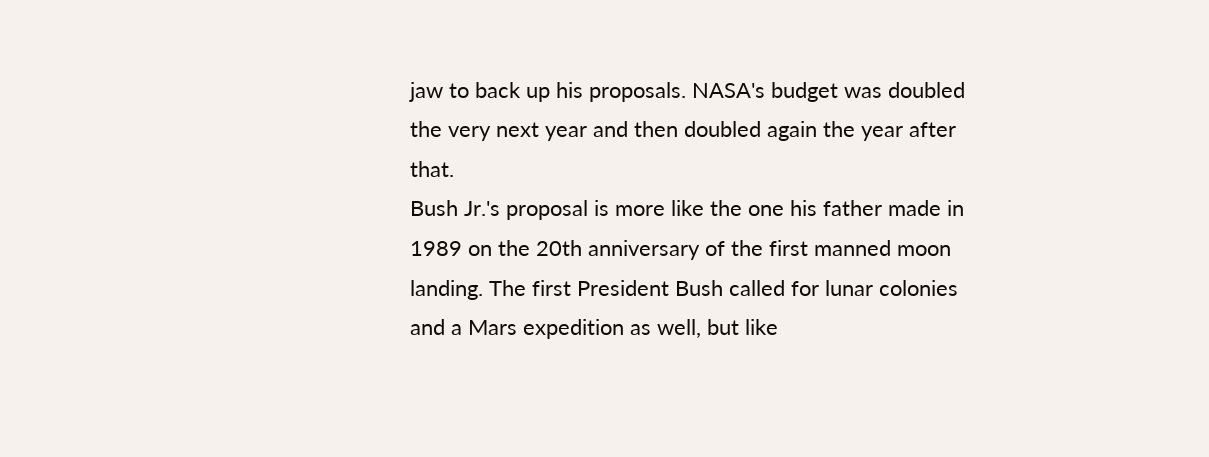jaw to back up his proposals. NASA's budget was doubled the very next year and then doubled again the year after that.
Bush Jr.'s proposal is more like the one his father made in 1989 on the 20th anniversary of the first manned moon landing. The first President Bush called for lunar colonies and a Mars expedition as well, but like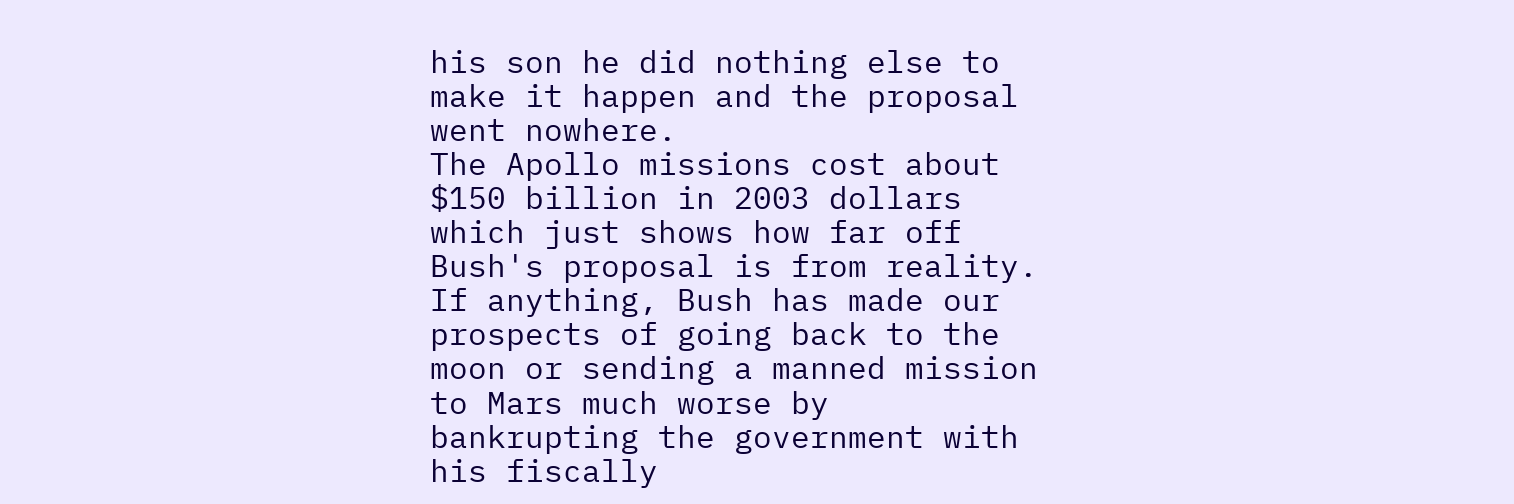his son he did nothing else to make it happen and the proposal went nowhere.
The Apollo missions cost about $150 billion in 2003 dollars which just shows how far off Bush's proposal is from reality.
If anything, Bush has made our prospects of going back to the moon or sending a manned mission to Mars much worse by bankrupting the government with his fiscally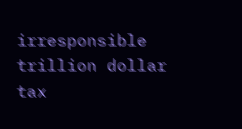irresponsible trillion dollar tax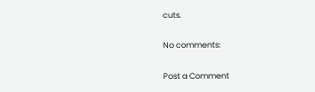cuts.

No comments:

Post a Comment